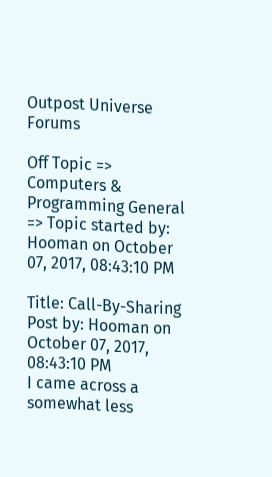Outpost Universe Forums

Off Topic => Computers & Programming General => Topic started by: Hooman on October 07, 2017, 08:43:10 PM

Title: Call-By-Sharing
Post by: Hooman on October 07, 2017, 08:43:10 PM
I came across a somewhat less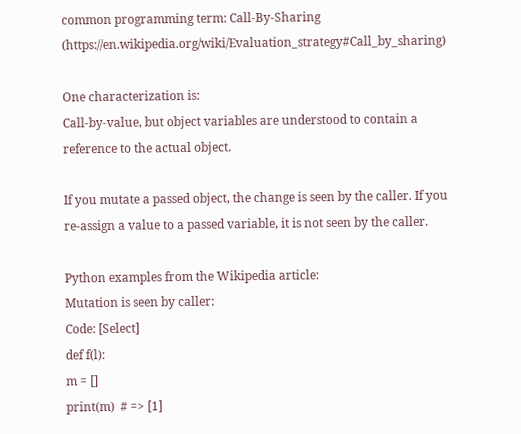common programming term: Call-By-Sharing (https://en.wikipedia.org/wiki/Evaluation_strategy#Call_by_sharing)

One characterization is:
Call-by-value, but object variables are understood to contain a reference to the actual object.

If you mutate a passed object, the change is seen by the caller. If you re-assign a value to a passed variable, it is not seen by the caller.

Python examples from the Wikipedia article:
Mutation is seen by caller:
Code: [Select]
def f(l):
m = []
print(m)  # => [1]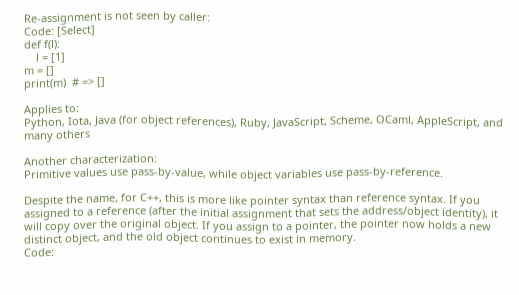Re-assignment is not seen by caller:
Code: [Select]
def f(l):
    l = [1]
m = []
print(m)  # => []

Applies to:
Python, Iota, Java (for object references), Ruby, JavaScript, Scheme, OCaml, AppleScript, and many others

Another characterization:
Primitive values use pass-by-value, while object variables use pass-by-reference.

Despite the name, for C++, this is more like pointer syntax than reference syntax. If you assigned to a reference (after the initial assignment that sets the address/object identity), it will copy over the original object. If you assign to a pointer, the pointer now holds a new distinct object, and the old object continues to exist in memory.
Code: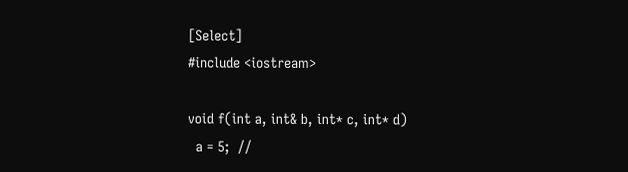[Select]
#include <iostream>

void f(int a, int& b, int* c, int* d)
  a = 5;  //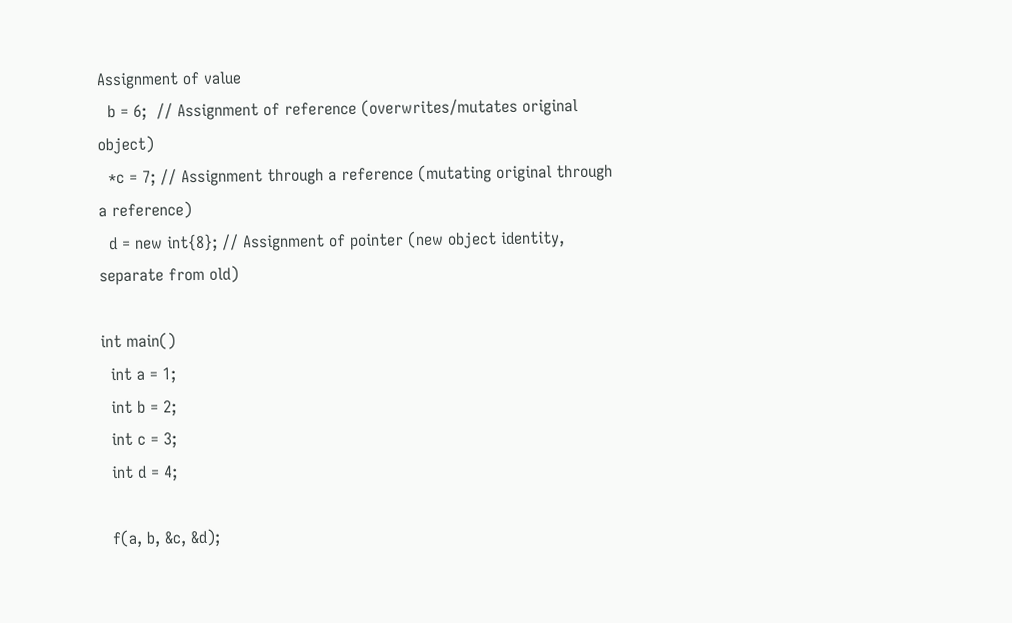Assignment of value
  b = 6;  // Assignment of reference (overwrites/mutates original object)
  *c = 7; // Assignment through a reference (mutating original through a reference)
  d = new int{8}; // Assignment of pointer (new object identity, separate from old)

int main()
  int a = 1;
  int b = 2;
  int c = 3;
  int d = 4;

  f(a, b, &c, &d);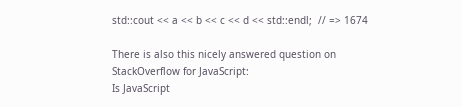std::cout << a << b << c << d << std::endl;  // => 1674

There is also this nicely answered question on StackOverflow for JavaScript:
Is JavaScript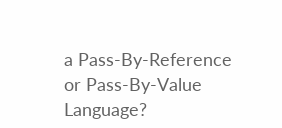a Pass-By-Reference or Pass-By-Value Language?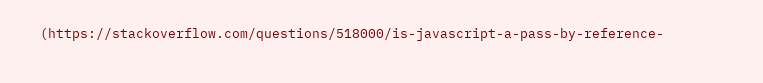(https://stackoverflow.com/questions/518000/is-javascript-a-pass-by-reference-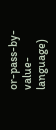or-pass-by-value-language)